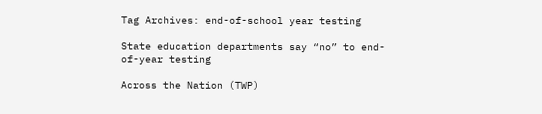Tag Archives: end-of-school year testing

State education departments say “no” to end-of-year testing

Across the Nation (TWP)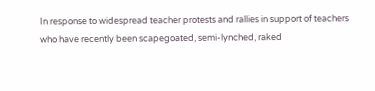In response to widespread teacher protests and rallies in support of teachers who have recently been scapegoated, semi-lynched, raked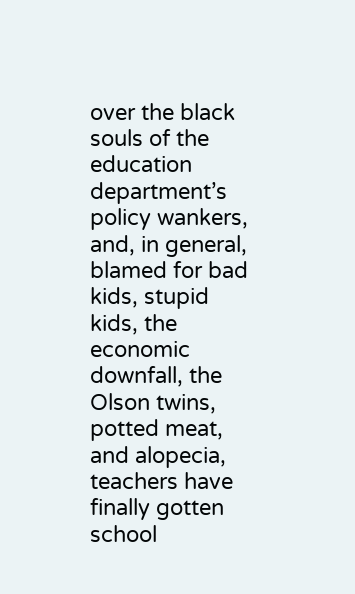over the black souls of the education department’s policy wankers, and, in general, blamed for bad kids, stupid kids, the economic downfall, the Olson twins, potted meat, and alopecia, teachers have finally gotten school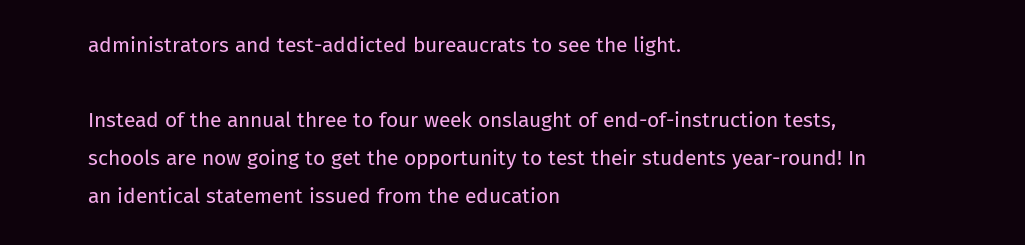administrators and test-addicted bureaucrats to see the light.

Instead of the annual three to four week onslaught of end-of-instruction tests, schools are now going to get the opportunity to test their students year-round! In an identical statement issued from the education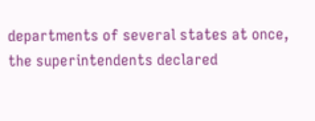departments of several states at once, the superintendents declared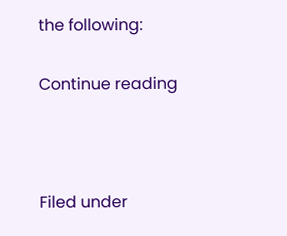the following:

Continue reading



Filed under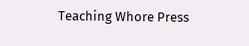Teaching Whore Press